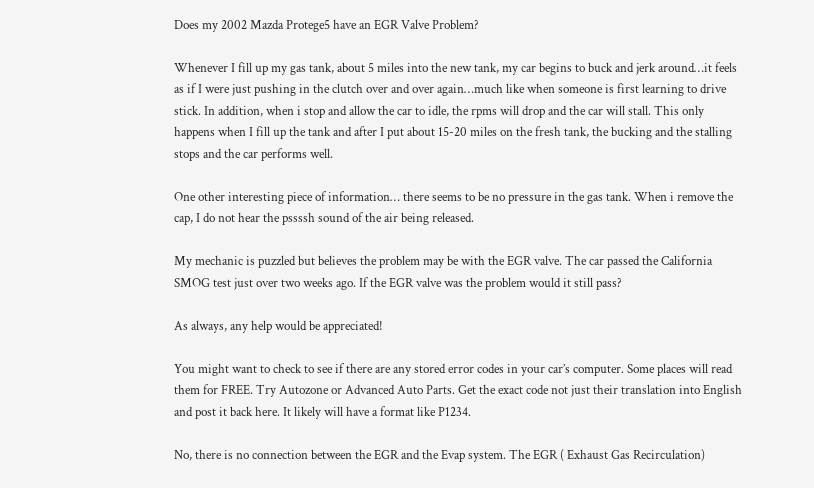Does my 2002 Mazda Protege5 have an EGR Valve Problem?

Whenever I fill up my gas tank, about 5 miles into the new tank, my car begins to buck and jerk around…it feels as if I were just pushing in the clutch over and over again…much like when someone is first learning to drive stick. In addition, when i stop and allow the car to idle, the rpms will drop and the car will stall. This only happens when I fill up the tank and after I put about 15-20 miles on the fresh tank, the bucking and the stalling stops and the car performs well.

One other interesting piece of information… there seems to be no pressure in the gas tank. When i remove the cap, I do not hear the pssssh sound of the air being released.

My mechanic is puzzled but believes the problem may be with the EGR valve. The car passed the California SMOG test just over two weeks ago. If the EGR valve was the problem would it still pass?

As always, any help would be appreciated!

You might want to check to see if there are any stored error codes in your car’s computer. Some places will read them for FREE. Try Autozone or Advanced Auto Parts. Get the exact code not just their translation into English and post it back here. It likely will have a format like P1234.

No, there is no connection between the EGR and the Evap system. The EGR ( Exhaust Gas Recirculation)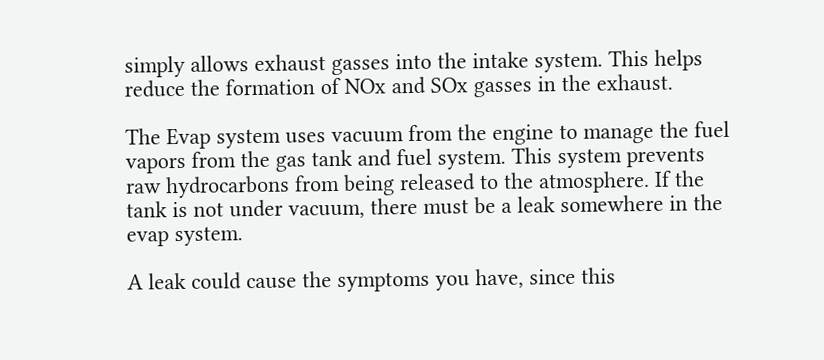simply allows exhaust gasses into the intake system. This helps reduce the formation of NOx and SOx gasses in the exhaust.

The Evap system uses vacuum from the engine to manage the fuel vapors from the gas tank and fuel system. This system prevents raw hydrocarbons from being released to the atmosphere. If the tank is not under vacuum, there must be a leak somewhere in the evap system.

A leak could cause the symptoms you have, since this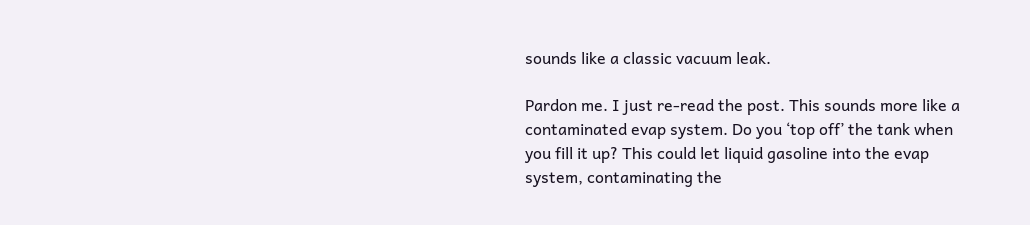sounds like a classic vacuum leak.

Pardon me. I just re-read the post. This sounds more like a contaminated evap system. Do you ‘top off’ the tank when you fill it up? This could let liquid gasoline into the evap system, contaminating the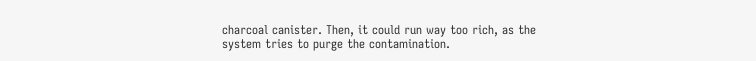charcoal canister. Then, it could run way too rich, as the system tries to purge the contamination.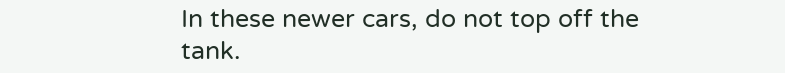In these newer cars, do not top off the tank.